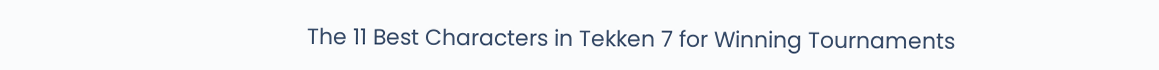The 11 Best Characters in Tekken 7 for Winning Tournaments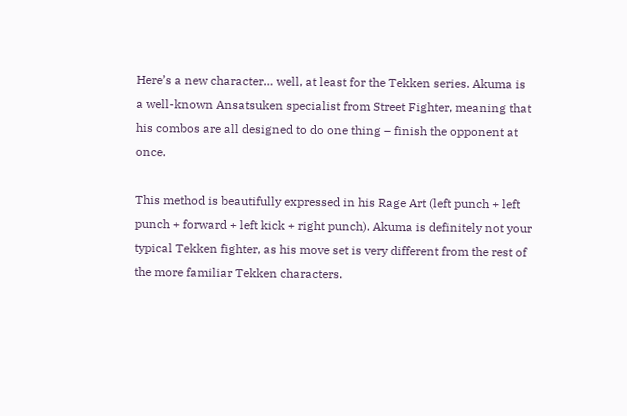Here’s a new character… well, at least for the Tekken series. Akuma is a well-known Ansatsuken specialist from Street Fighter, meaning that his combos are all designed to do one thing – finish the opponent at once.

This method is beautifully expressed in his Rage Art (left punch + left punch + forward + left kick + right punch). Akuma is definitely not your typical Tekken fighter, as his move set is very different from the rest of the more familiar Tekken characters.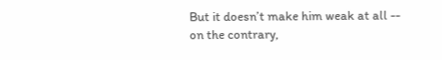But it doesn’t make him weak at all -- on the contrary,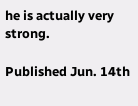he is actually very strong.

Published Jun. 14th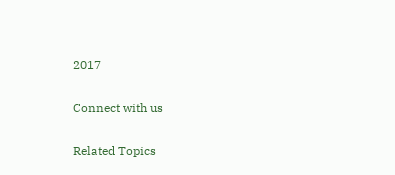2017

Connect with us

Related Topics